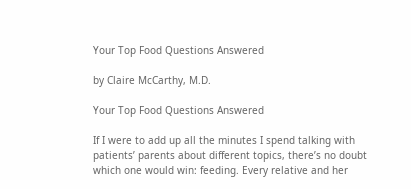Your Top Food Questions Answered

by Claire McCarthy, M.D.

Your Top Food Questions Answered

If I were to add up all the minutes I spend talking with patients’ parents about different topics, there’s no doubt which one would win: feeding. Every relative and her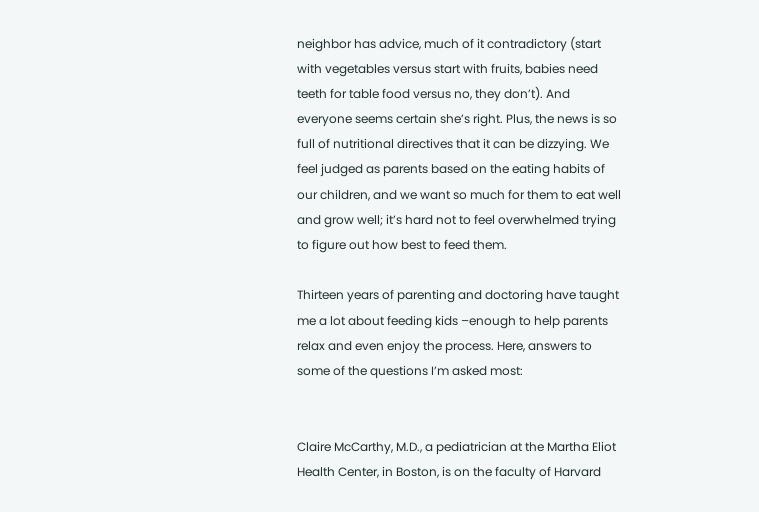neighbor has advice, much of it contradictory (start with vegetables versus start with fruits, babies need teeth for table food versus no, they don’t). And everyone seems certain she’s right. Plus, the news is so full of nutritional directives that it can be dizzying. We feel judged as parents based on the eating habits of our children, and we want so much for them to eat well and grow well; it’s hard not to feel overwhelmed trying to figure out how best to feed them.

Thirteen years of parenting and doctoring have taught me a lot about feeding kids –enough to help parents relax and even enjoy the process. Here, answers to some of the questions I’m asked most:


Claire McCarthy, M.D., a pediatrician at the Martha Eliot Health Center, in Boston, is on the faculty of Harvard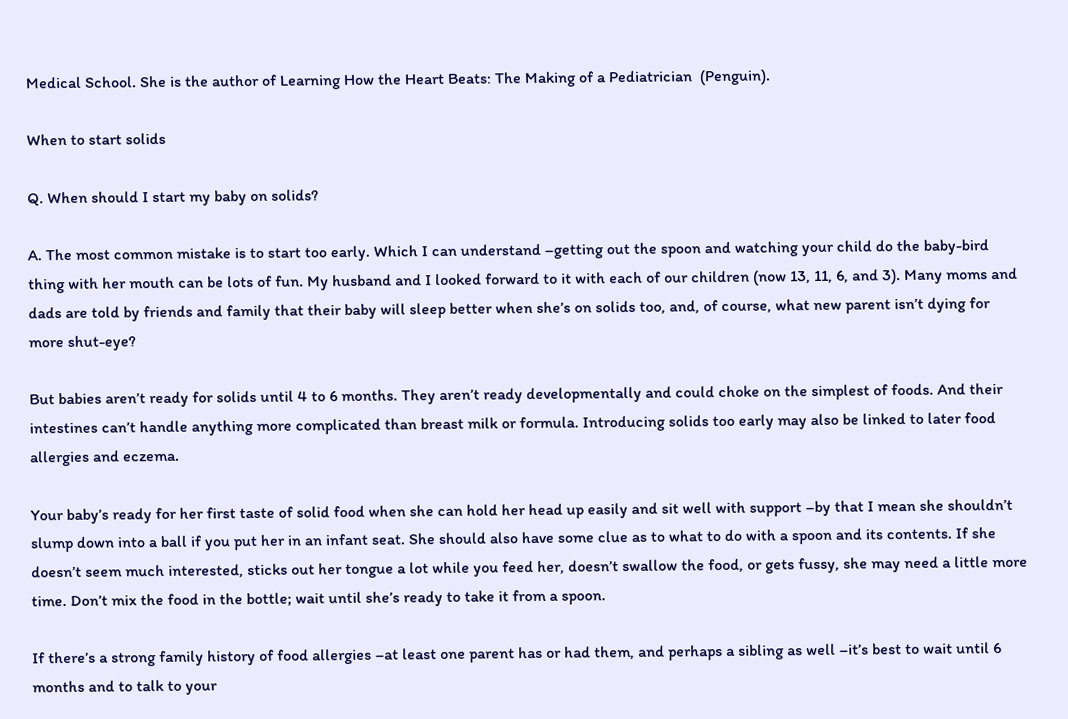Medical School. She is the author of Learning How the Heart Beats: The Making of a Pediatrician  (Penguin).

When to start solids

Q. When should I start my baby on solids?

A. The most common mistake is to start too early. Which I can understand –getting out the spoon and watching your child do the baby-bird thing with her mouth can be lots of fun. My husband and I looked forward to it with each of our children (now 13, 11, 6, and 3). Many moms and dads are told by friends and family that their baby will sleep better when she’s on solids too, and, of course, what new parent isn’t dying for more shut-eye?

But babies aren’t ready for solids until 4 to 6 months. They aren’t ready developmentally and could choke on the simplest of foods. And their intestines can’t handle anything more complicated than breast milk or formula. Introducing solids too early may also be linked to later food allergies and eczema.

Your baby’s ready for her first taste of solid food when she can hold her head up easily and sit well with support –by that I mean she shouldn’t slump down into a ball if you put her in an infant seat. She should also have some clue as to what to do with a spoon and its contents. If she doesn’t seem much interested, sticks out her tongue a lot while you feed her, doesn’t swallow the food, or gets fussy, she may need a little more time. Don’t mix the food in the bottle; wait until she’s ready to take it from a spoon.

If there’s a strong family history of food allergies –at least one parent has or had them, and perhaps a sibling as well –it’s best to wait until 6 months and to talk to your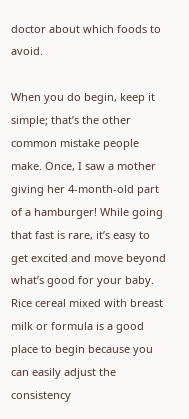doctor about which foods to avoid.

When you do begin, keep it simple; that’s the other common mistake people make. Once, I saw a mother giving her 4-month-old part of a hamburger! While going that fast is rare, it’s easy to get excited and move beyond what’s good for your baby. Rice cereal mixed with breast milk or formula is a good place to begin because you can easily adjust the consistency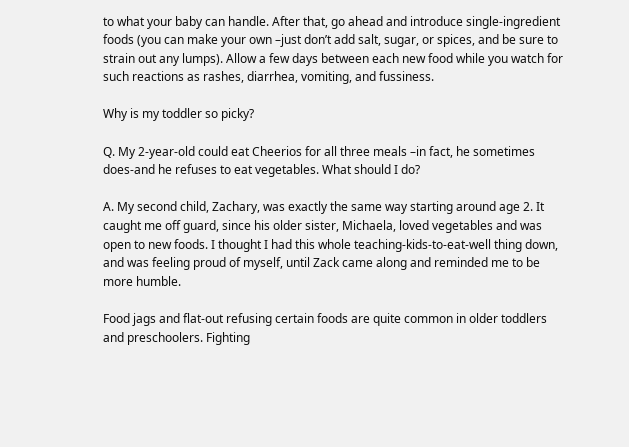to what your baby can handle. After that, go ahead and introduce single-ingredient foods (you can make your own –just don’t add salt, sugar, or spices, and be sure to strain out any lumps). Allow a few days between each new food while you watch for such reactions as rashes, diarrhea, vomiting, and fussiness.

Why is my toddler so picky?

Q. My 2-year-old could eat Cheerios for all three meals –in fact, he sometimes does-and he refuses to eat vegetables. What should I do?

A. My second child, Zachary, was exactly the same way starting around age 2. It caught me off guard, since his older sister, Michaela, loved vegetables and was open to new foods. I thought I had this whole teaching-kids-to-eat-well thing down, and was feeling proud of myself, until Zack came along and reminded me to be more humble.

Food jags and flat-out refusing certain foods are quite common in older toddlers and preschoolers. Fighting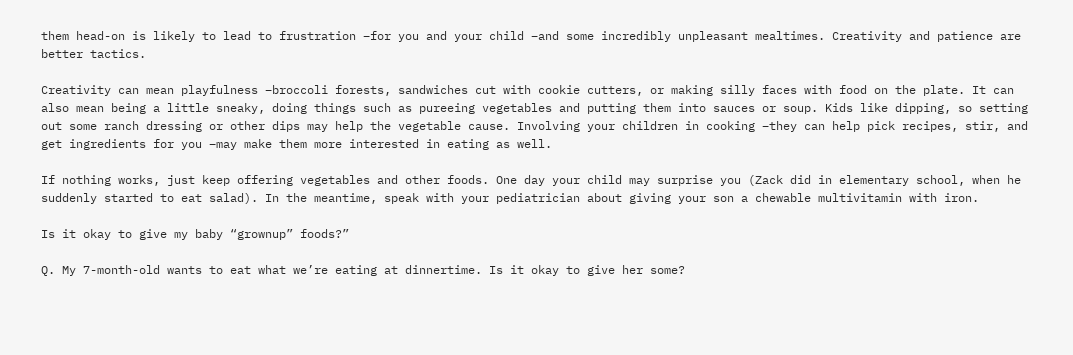them head-on is likely to lead to frustration –for you and your child –and some incredibly unpleasant mealtimes. Creativity and patience are better tactics.

Creativity can mean playfulness –broccoli forests, sandwiches cut with cookie cutters, or making silly faces with food on the plate. It can also mean being a little sneaky, doing things such as pureeing vegetables and putting them into sauces or soup. Kids like dipping, so setting out some ranch dressing or other dips may help the vegetable cause. Involving your children in cooking –they can help pick recipes, stir, and get ingredients for you –may make them more interested in eating as well.

If nothing works, just keep offering vegetables and other foods. One day your child may surprise you (Zack did in elementary school, when he suddenly started to eat salad). In the meantime, speak with your pediatrician about giving your son a chewable multivitamin with iron.

Is it okay to give my baby “grownup” foods?”

Q. My 7-month-old wants to eat what we’re eating at dinnertime. Is it okay to give her some?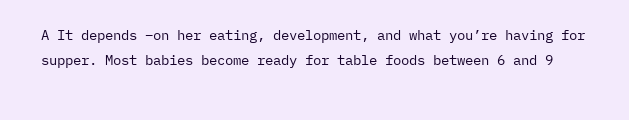A It depends –on her eating, development, and what you’re having for supper. Most babies become ready for table foods between 6 and 9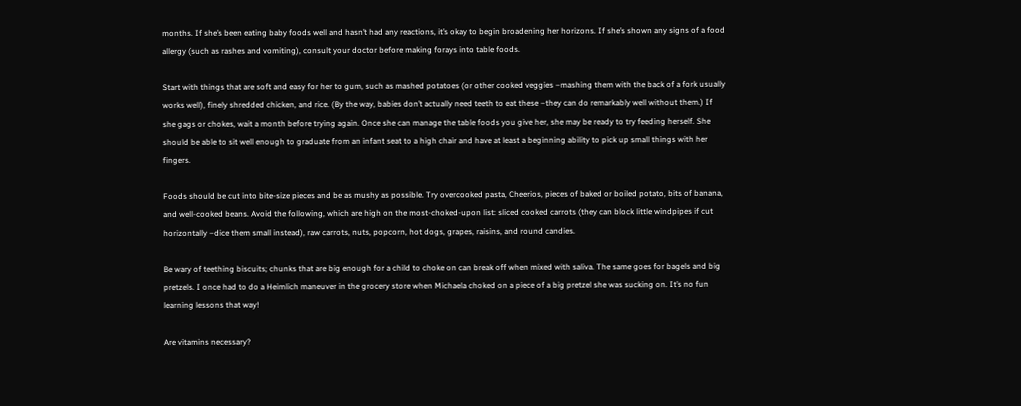months. If she’s been eating baby foods well and hasn’t had any reactions, it’s okay to begin broadening her horizons. If she’s shown any signs of a food allergy (such as rashes and vomiting), consult your doctor before making forays into table foods.

Start with things that are soft and easy for her to gum, such as mashed potatoes (or other cooked veggies –mashing them with the back of a fork usually works well), finely shredded chicken, and rice. (By the way, babies don’t actually need teeth to eat these –they can do remarkably well without them.) If she gags or chokes, wait a month before trying again. Once she can manage the table foods you give her, she may be ready to try feeding herself. She should be able to sit well enough to graduate from an infant seat to a high chair and have at least a beginning ability to pick up small things with her fingers.

Foods should be cut into bite-size pieces and be as mushy as possible. Try overcooked pasta, Cheerios, pieces of baked or boiled potato, bits of banana, and well-cooked beans. Avoid the following, which are high on the most-choked-upon list: sliced cooked carrots (they can block little windpipes if cut horizontally –dice them small instead), raw carrots, nuts, popcorn, hot dogs, grapes, raisins, and round candies.

Be wary of teething biscuits; chunks that are big enough for a child to choke on can break off when mixed with saliva. The same goes for bagels and big pretzels. I once had to do a Heimlich maneuver in the grocery store when Michaela choked on a piece of a big pretzel she was sucking on. It’s no fun learning lessons that way!

Are vitamins necessary?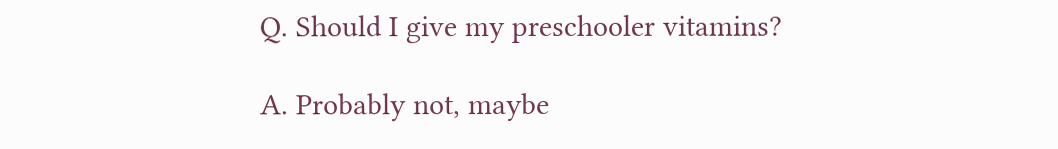Q. Should I give my preschooler vitamins?

A. Probably not, maybe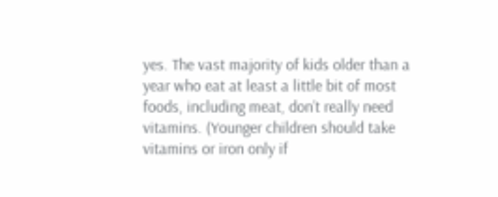yes. The vast majority of kids older than a year who eat at least a little bit of most foods, including meat, don’t really need vitamins. (Younger children should take vitamins or iron only if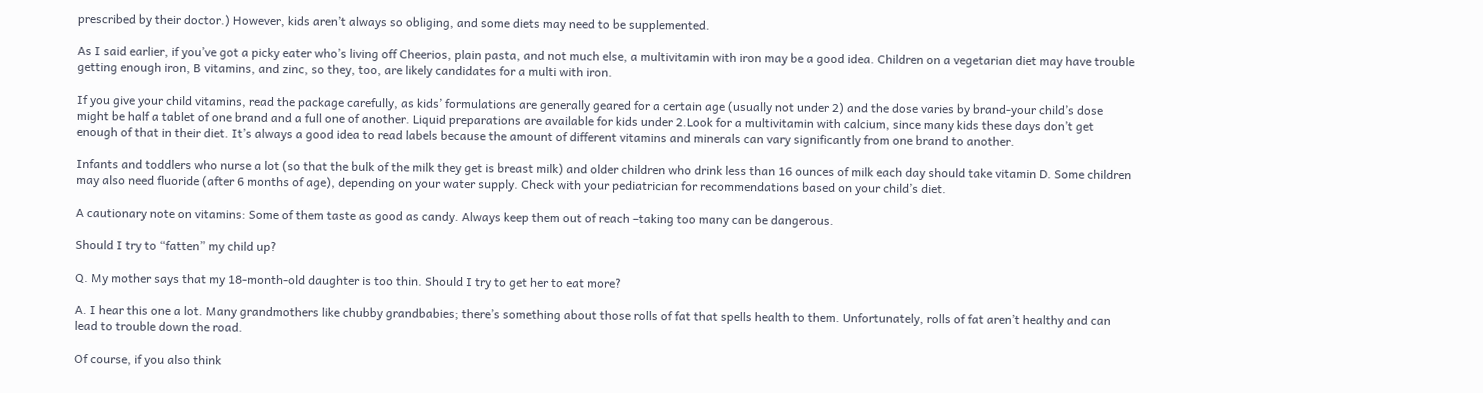prescribed by their doctor.) However, kids aren’t always so obliging, and some diets may need to be supplemented.

As I said earlier, if you’ve got a picky eater who’s living off Cheerios, plain pasta, and not much else, a multivitamin with iron may be a good idea. Children on a vegetarian diet may have trouble getting enough iron, B vitamins, and zinc, so they, too, are likely candidates for a multi with iron.

If you give your child vitamins, read the package carefully, as kids’ formulations are generally geared for a certain age (usually not under 2) and the dose varies by brand-your child’s dose might be half a tablet of one brand and a full one of another. Liquid preparations are available for kids under 2.Look for a multivitamin with calcium, since many kids these days don’t get enough of that in their diet. It’s always a good idea to read labels because the amount of different vitamins and minerals can vary significantly from one brand to another.

Infants and toddlers who nurse a lot (so that the bulk of the milk they get is breast milk) and older children who drink less than 16 ounces of milk each day should take vitamin D. Some children may also need fluoride (after 6 months of age), depending on your water supply. Check with your pediatrician for recommendations based on your child’s diet.

A cautionary note on vitamins: Some of them taste as good as candy. Always keep them out of reach –taking too many can be dangerous.

Should I try to “fatten” my child up?

Q. My mother says that my 18-month-old daughter is too thin. Should I try to get her to eat more?

A. I hear this one a lot. Many grandmothers like chubby grandbabies; there’s something about those rolls of fat that spells health to them. Unfortunately, rolls of fat aren’t healthy and can lead to trouble down the road.

Of course, if you also think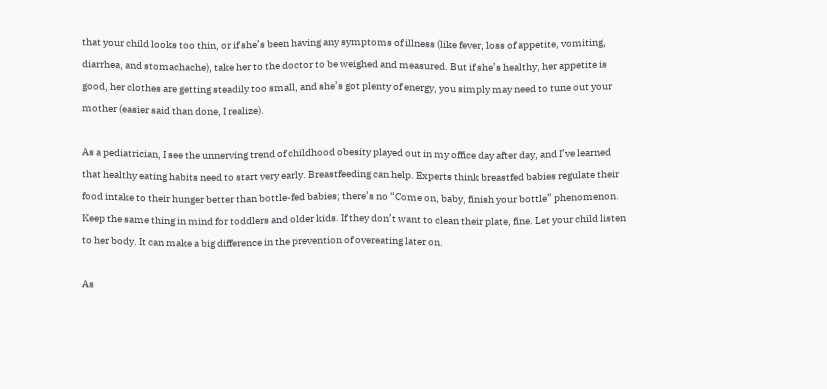that your child looks too thin, or if she’s been having any symptoms of illness (like fever, loss of appetite, vomiting, diarrhea, and stomachache), take her to the doctor to be weighed and measured. But if she’s healthy, her appetite is good, her clothes are getting steadily too small, and she’s got plenty of energy, you simply may need to tune out your mother (easier said than done, I realize).

As a pediatrician, I see the unnerving trend of childhood obesity played out in my office day after day, and I’ve learned that healthy eating habits need to start very early. Breastfeeding can help. Experts think breastfed babies regulate their food intake to their hunger better than bottle-fed babies; there’s no “Come on, baby, finish your bottle” phenomenon. Keep the same thing in mind for toddlers and older kids. If they don’t want to clean their plate, fine. Let your child listen to her body. It can make a big difference in the prevention of overeating later on.

As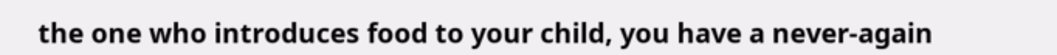the one who introduces food to your child, you have a never-again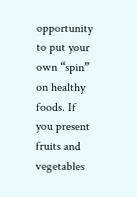opportunity to put your own “spin” on healthy foods. If you present fruits and vegetables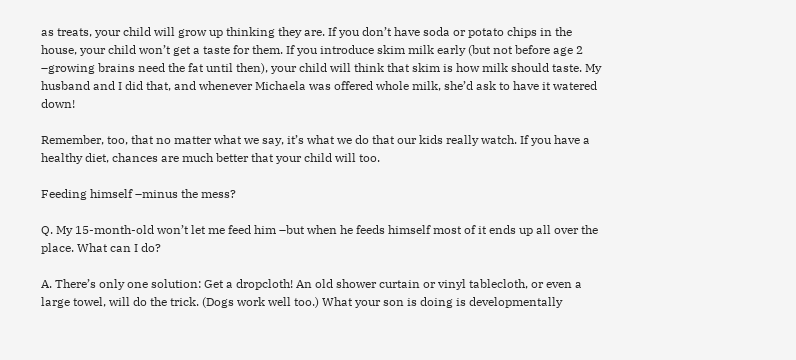as treats, your child will grow up thinking they are. If you don’t have soda or potato chips in the house, your child won’t get a taste for them. If you introduce skim milk early (but not before age 2 –growing brains need the fat until then), your child will think that skim is how milk should taste. My husband and I did that, and whenever Michaela was offered whole milk, she’d ask to have it watered down!

Remember, too, that no matter what we say, it’s what we do that our kids really watch. If you have a healthy diet, chances are much better that your child will too.

Feeding himself –minus the mess?

Q. My 15-month-old won’t let me feed him –but when he feeds himself most of it ends up all over the place. What can I do?

A. There’s only one solution: Get a dropcloth! An old shower curtain or vinyl tablecloth, or even a large towel, will do the trick. (Dogs work well too.) What your son is doing is developmentally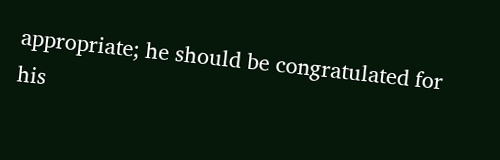appropriate; he should be congratulated for his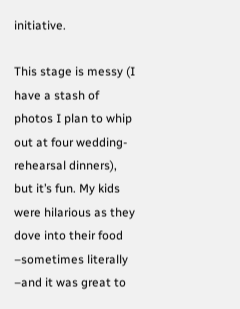initiative.

This stage is messy (I have a stash of photos I plan to whip out at four wedding-rehearsal dinners), but it’s fun. My kids were hilarious as they dove into their food –sometimes literally –and it was great to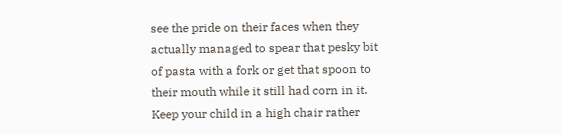see the pride on their faces when they actually managed to spear that pesky bit of pasta with a fork or get that spoon to their mouth while it still had corn in it. Keep your child in a high chair rather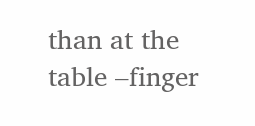than at the table –finger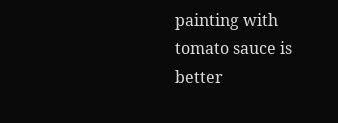painting with tomato sauce is better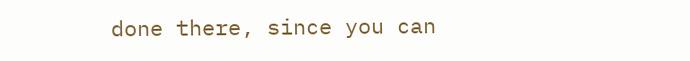done there, since you can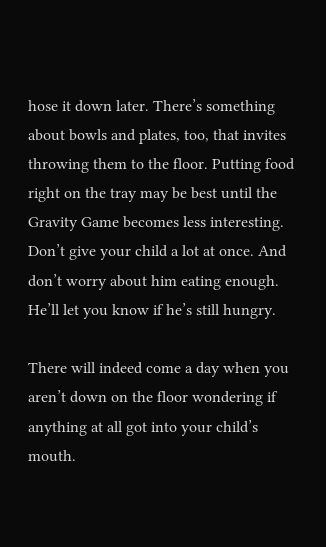hose it down later. There’s something about bowls and plates, too, that invites throwing them to the floor. Putting food right on the tray may be best until the Gravity Game becomes less interesting. Don’t give your child a lot at once. And don’t worry about him eating enough. He’ll let you know if he’s still hungry.

There will indeed come a day when you aren’t down on the floor wondering if anything at all got into your child’s mouth.